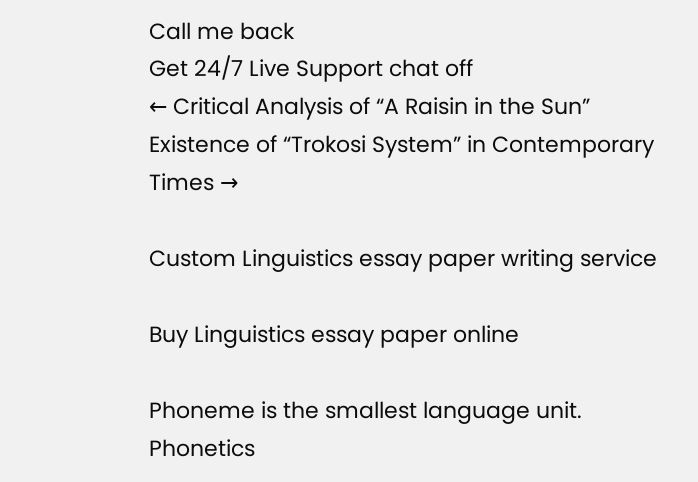Call me back
Get 24/7 Live Support chat off
← Critical Analysis of “A Raisin in the Sun” Existence of “Trokosi System” in Contemporary Times →

Custom Linguistics essay paper writing service

Buy Linguistics essay paper online

Phoneme is the smallest language unit. Phonetics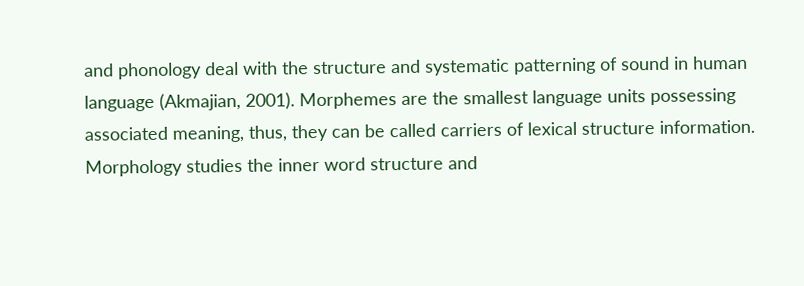and phonology deal with the structure and systematic patterning of sound in human language (Akmajian, 2001). Morphemes are the smallest language units possessing associated meaning, thus, they can be called carriers of lexical structure information. Morphology studies the inner word structure and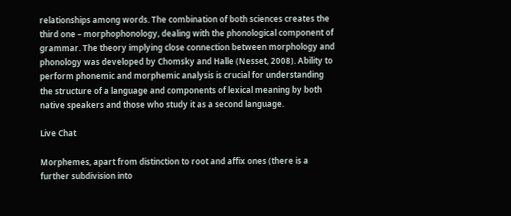relationships among words. The combination of both sciences creates the third one – morphophonology, dealing with the phonological component of grammar. The theory implying close connection between morphology and phonology was developed by Chomsky and Halle (Nesset, 2008). Ability to perform phonemic and morphemic analysis is crucial for understanding the structure of a language and components of lexical meaning by both native speakers and those who study it as a second language.

Live Chat

Morphemes, apart from distinction to root and affix ones (there is a further subdivision into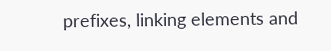prefixes, linking elements and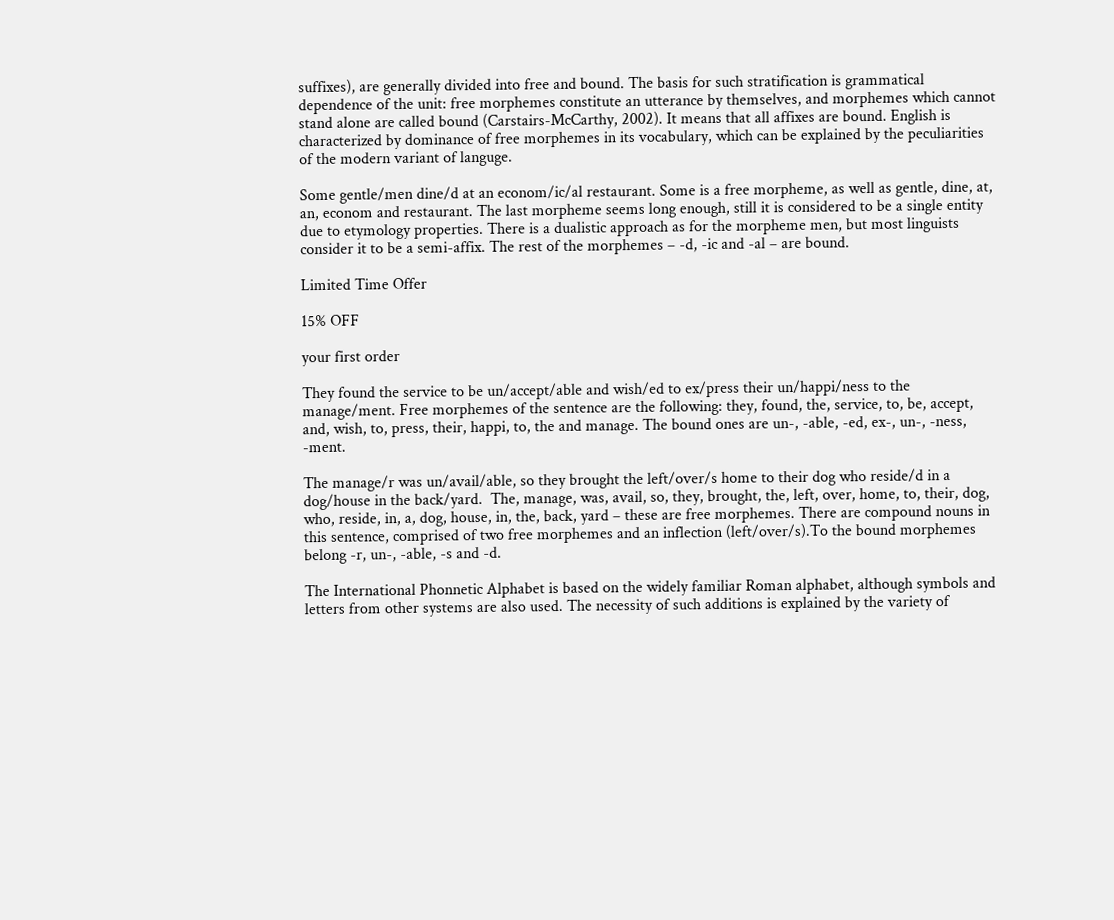suffixes), are generally divided into free and bound. The basis for such stratification is grammatical dependence of the unit: free morphemes constitute an utterance by themselves, and morphemes which cannot stand alone are called bound (Carstairs-McCarthy, 2002). It means that all affixes are bound. English is characterized by dominance of free morphemes in its vocabulary, which can be explained by the peculiarities of the modern variant of languge.

Some gentle/men dine/d at an econom/ic/al restaurant. Some is a free morpheme, as well as gentle, dine, at, an, econom and restaurant. The last morpheme seems long enough, still it is considered to be a single entity due to etymology properties. There is a dualistic approach as for the morpheme men, but most linguists consider it to be a semi-affix. The rest of the morphemes – -d, -ic and -al – are bound.

Limited Time Offer

15% OFF

your first order

They found the service to be un/accept/able and wish/ed to ex/press their un/happi/ness to the manage/ment. Free morphemes of the sentence are the following: they, found, the, service, to, be, accept, and, wish, to, press, their, happi, to, the and manage. The bound ones are un-, -able, -ed, ex-, un-, -ness, -ment.

The manage/r was un/avail/able, so they brought the left/over/s home to their dog who reside/d in a dog/house in the back/yard.  The, manage, was, avail, so, they, brought, the, left, over, home, to, their, dog, who, reside, in, a, dog, house, in, the, back, yard – these are free morphemes. There are compound nouns in this sentence, comprised of two free morphemes and an inflection (left/over/s).To the bound morphemes belong -r, un-, -able, -s and -d.

The International Phonnetic Alphabet is based on the widely familiar Roman alphabet, although symbols and letters from other systems are also used. The necessity of such additions is explained by the variety of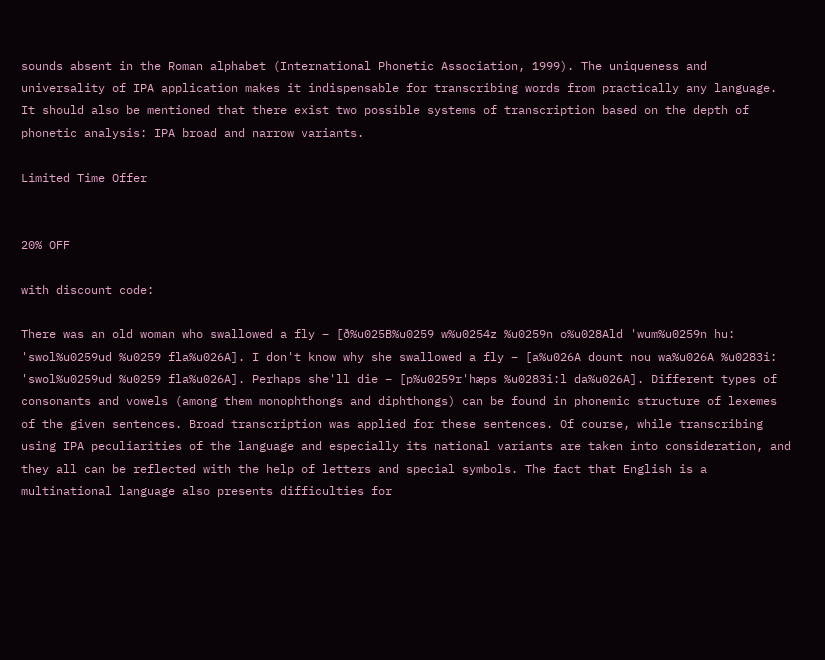sounds absent in the Roman alphabet (International Phonetic Association, 1999). The uniqueness and universality of IPA application makes it indispensable for transcribing words from practically any language. It should also be mentioned that there exist two possible systems of transcription based on the depth of phonetic analysis: IPA broad and narrow variants.

Limited Time Offer


20% OFF

with discount code:

There was an old woman who swallowed a fly – [ð%u025B%u0259 w%u0254z %u0259n o%u028Ald 'wum%u0259n hu: 'swol%u0259ud %u0259 fla%u026A]. I don't know why she swallowed a fly – [a%u026A dount nou wa%u026A %u0283i: 'swol%u0259ud %u0259 fla%u026A]. Perhaps she'll die – [p%u0259r'hæps %u0283i:l da%u026A]. Different types of consonants and vowels (among them monophthongs and diphthongs) can be found in phonemic structure of lexemes of the given sentences. Broad transcription was applied for these sentences. Of course, while transcribing using IPA peculiarities of the language and especially its national variants are taken into consideration, and they all can be reflected with the help of letters and special symbols. The fact that English is a multinational language also presents difficulties for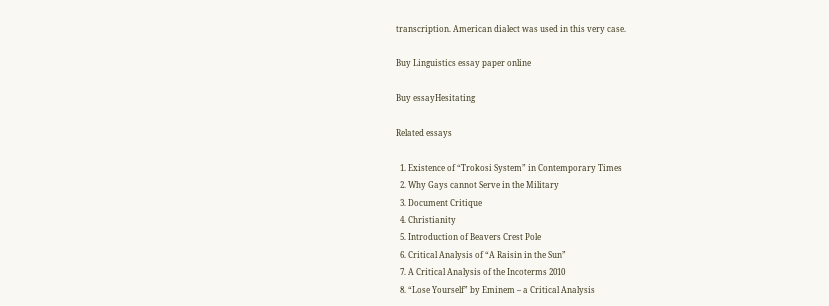transcription. American dialect was used in this very case.

Buy Linguistics essay paper online

Buy essayHesitating

Related essays

  1. Existence of “Trokosi System” in Contemporary Times
  2. Why Gays cannot Serve in the Military
  3. Document Critique
  4. Christianity
  5. Introduction of Beavers Crest Pole
  6. Critical Analysis of “A Raisin in the Sun”
  7. A Critical Analysis of the Incoterms 2010
  8. “Lose Yourself” by Eminem – a Critical Analysis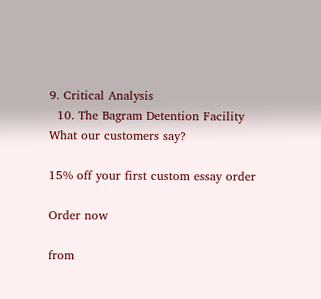9. Critical Analysis
  10. The Bagram Detention Facility
What our customers say?

15% off your first custom essay order

Order now

from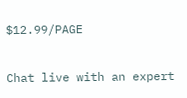$12.99/PAGE

Chat live with an expert